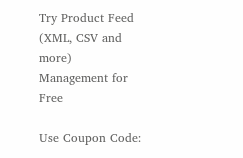Try Product Feed (XML, CSV and more) Management for Free

Use Coupon Code: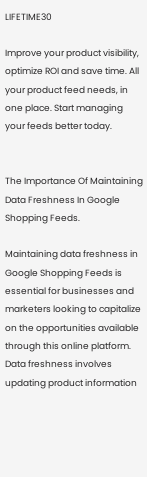LIFETIME30

Improve your product visibility, optimize ROI and save time. All your product feed needs, in one place. Start managing your feeds better today.


The Importance Of Maintaining Data Freshness In Google Shopping Feeds.

Maintaining data freshness in Google Shopping Feeds is essential for businesses and marketers looking to capitalize on the opportunities available through this online platform. Data freshness involves updating product information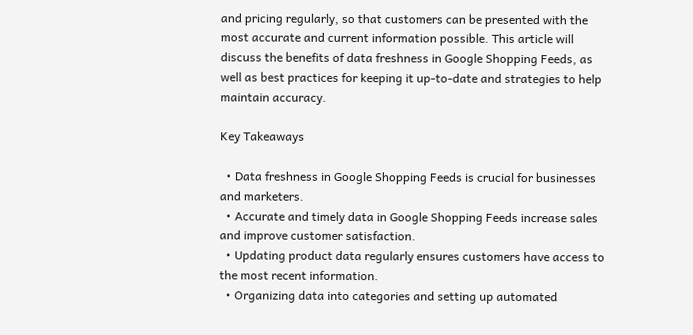and pricing regularly, so that customers can be presented with the most accurate and current information possible. This article will discuss the benefits of data freshness in Google Shopping Feeds, as well as best practices for keeping it up-to-date and strategies to help maintain accuracy.

Key Takeaways

  • Data freshness in Google Shopping Feeds is crucial for businesses and marketers.
  • Accurate and timely data in Google Shopping Feeds increase sales and improve customer satisfaction.
  • Updating product data regularly ensures customers have access to the most recent information.
  • Organizing data into categories and setting up automated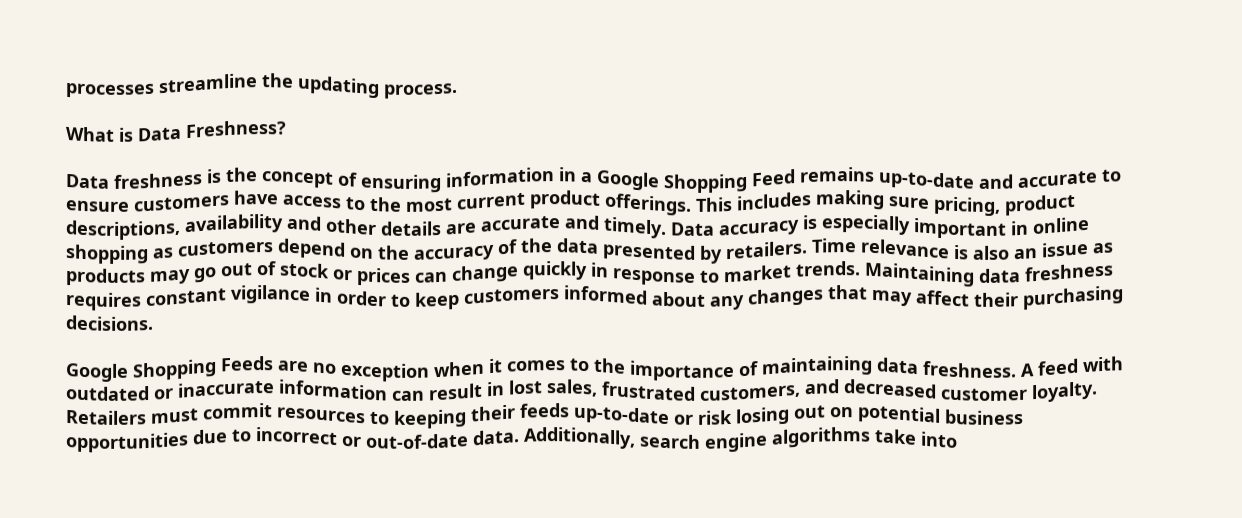processes streamline the updating process.

What is Data Freshness?

Data freshness is the concept of ensuring information in a Google Shopping Feed remains up-to-date and accurate to ensure customers have access to the most current product offerings. This includes making sure pricing, product descriptions, availability and other details are accurate and timely. Data accuracy is especially important in online shopping as customers depend on the accuracy of the data presented by retailers. Time relevance is also an issue as products may go out of stock or prices can change quickly in response to market trends. Maintaining data freshness requires constant vigilance in order to keep customers informed about any changes that may affect their purchasing decisions.

Google Shopping Feeds are no exception when it comes to the importance of maintaining data freshness. A feed with outdated or inaccurate information can result in lost sales, frustrated customers, and decreased customer loyalty. Retailers must commit resources to keeping their feeds up-to-date or risk losing out on potential business opportunities due to incorrect or out-of-date data. Additionally, search engine algorithms take into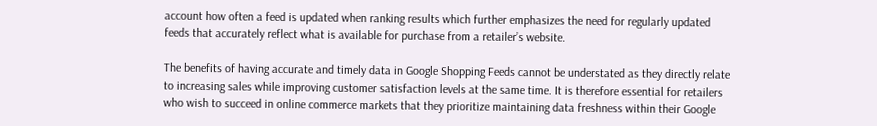account how often a feed is updated when ranking results which further emphasizes the need for regularly updated feeds that accurately reflect what is available for purchase from a retailer’s website.

The benefits of having accurate and timely data in Google Shopping Feeds cannot be understated as they directly relate to increasing sales while improving customer satisfaction levels at the same time. It is therefore essential for retailers who wish to succeed in online commerce markets that they prioritize maintaining data freshness within their Google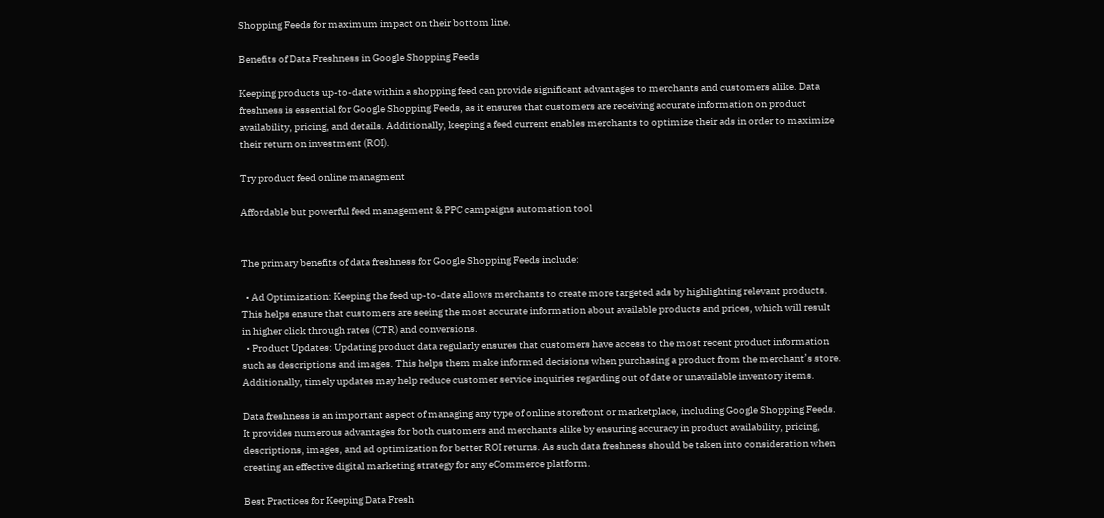Shopping Feeds for maximum impact on their bottom line.

Benefits of Data Freshness in Google Shopping Feeds

Keeping products up-to-date within a shopping feed can provide significant advantages to merchants and customers alike. Data freshness is essential for Google Shopping Feeds, as it ensures that customers are receiving accurate information on product availability, pricing, and details. Additionally, keeping a feed current enables merchants to optimize their ads in order to maximize their return on investment (ROI).

Try product feed online managment

Affordable but powerful feed management & PPC campaigns automation tool


The primary benefits of data freshness for Google Shopping Feeds include:

  • Ad Optimization: Keeping the feed up-to-date allows merchants to create more targeted ads by highlighting relevant products. This helps ensure that customers are seeing the most accurate information about available products and prices, which will result in higher click through rates (CTR) and conversions.
  • Product Updates: Updating product data regularly ensures that customers have access to the most recent product information such as descriptions and images. This helps them make informed decisions when purchasing a product from the merchant’s store. Additionally, timely updates may help reduce customer service inquiries regarding out of date or unavailable inventory items.

Data freshness is an important aspect of managing any type of online storefront or marketplace, including Google Shopping Feeds. It provides numerous advantages for both customers and merchants alike by ensuring accuracy in product availability, pricing, descriptions, images, and ad optimization for better ROI returns. As such data freshness should be taken into consideration when creating an effective digital marketing strategy for any eCommerce platform.

Best Practices for Keeping Data Fresh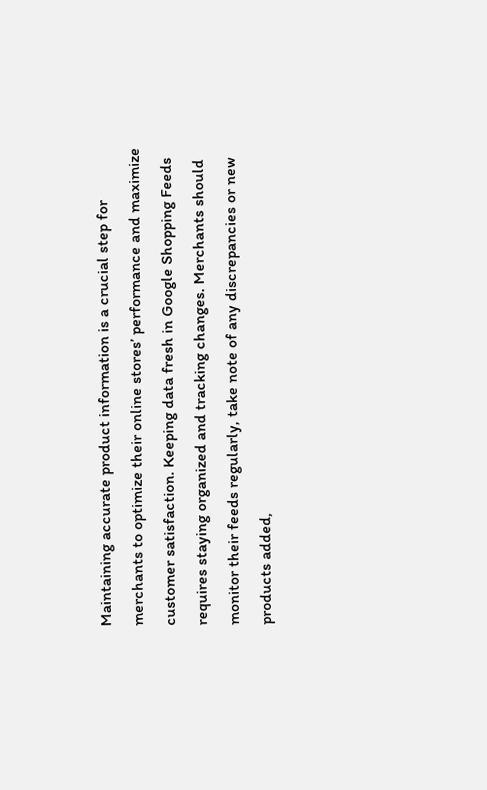Maintaining accurate product information is a crucial step for merchants to optimize their online stores’ performance and maximize customer satisfaction. Keeping data fresh in Google Shopping Feeds requires staying organized and tracking changes. Merchants should monitor their feeds regularly, take note of any discrepancies or new products added,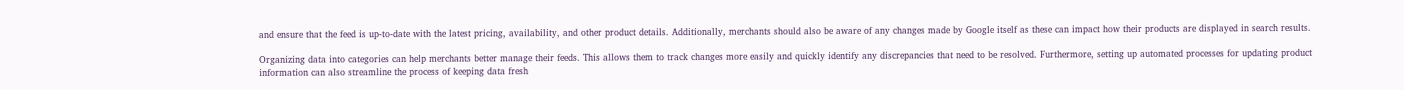and ensure that the feed is up-to-date with the latest pricing, availability, and other product details. Additionally, merchants should also be aware of any changes made by Google itself as these can impact how their products are displayed in search results.

Organizing data into categories can help merchants better manage their feeds. This allows them to track changes more easily and quickly identify any discrepancies that need to be resolved. Furthermore, setting up automated processes for updating product information can also streamline the process of keeping data fresh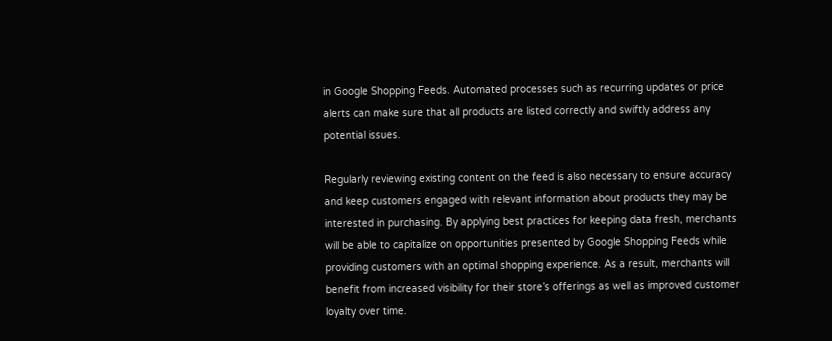in Google Shopping Feeds. Automated processes such as recurring updates or price alerts can make sure that all products are listed correctly and swiftly address any potential issues.

Regularly reviewing existing content on the feed is also necessary to ensure accuracy and keep customers engaged with relevant information about products they may be interested in purchasing. By applying best practices for keeping data fresh, merchants will be able to capitalize on opportunities presented by Google Shopping Feeds while providing customers with an optimal shopping experience. As a result, merchants will benefit from increased visibility for their store’s offerings as well as improved customer loyalty over time.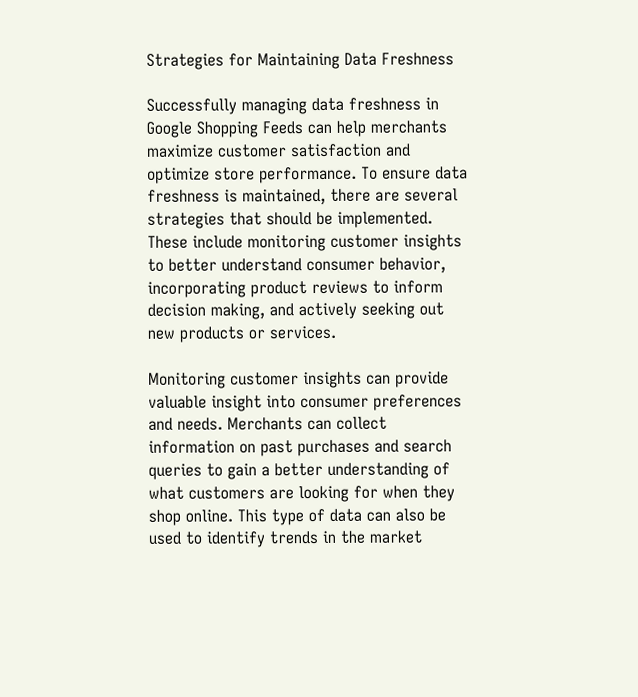Strategies for Maintaining Data Freshness

Successfully managing data freshness in Google Shopping Feeds can help merchants maximize customer satisfaction and optimize store performance. To ensure data freshness is maintained, there are several strategies that should be implemented. These include monitoring customer insights to better understand consumer behavior, incorporating product reviews to inform decision making, and actively seeking out new products or services.

Monitoring customer insights can provide valuable insight into consumer preferences and needs. Merchants can collect information on past purchases and search queries to gain a better understanding of what customers are looking for when they shop online. This type of data can also be used to identify trends in the market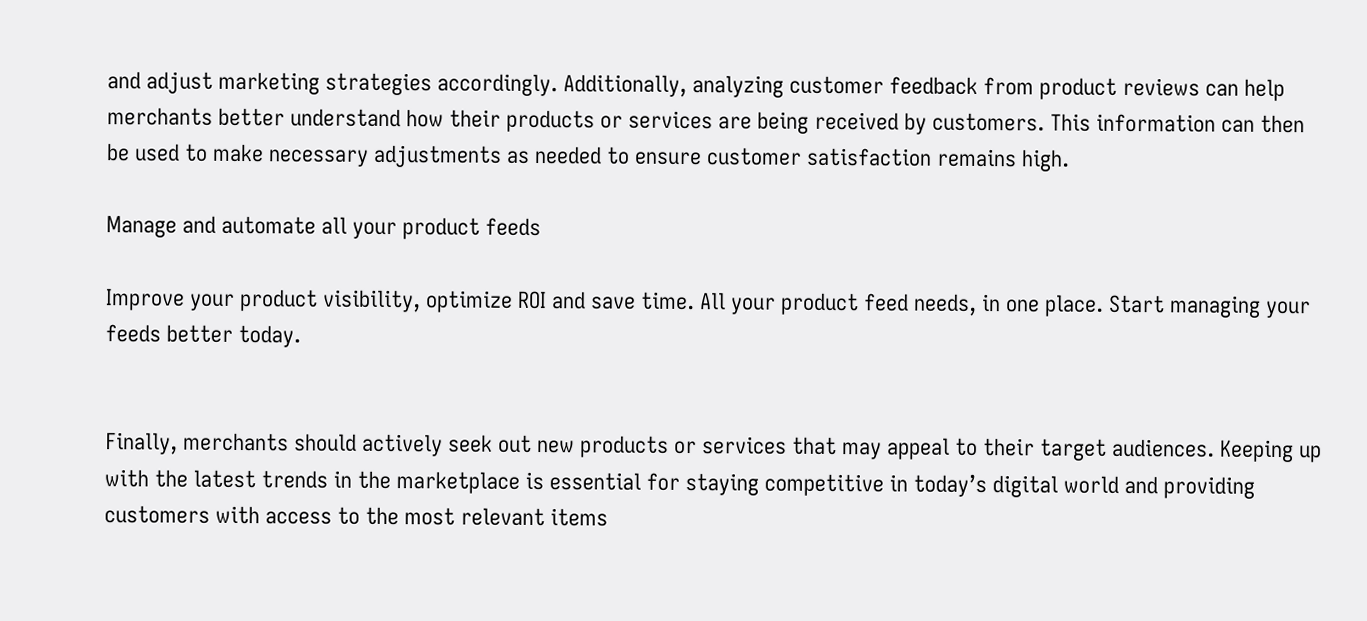and adjust marketing strategies accordingly. Additionally, analyzing customer feedback from product reviews can help merchants better understand how their products or services are being received by customers. This information can then be used to make necessary adjustments as needed to ensure customer satisfaction remains high.

Manage and automate all your product feeds

Improve your product visibility, optimize ROI and save time. All your product feed needs, in one place. Start managing your feeds better today.


Finally, merchants should actively seek out new products or services that may appeal to their target audiences. Keeping up with the latest trends in the marketplace is essential for staying competitive in today’s digital world and providing customers with access to the most relevant items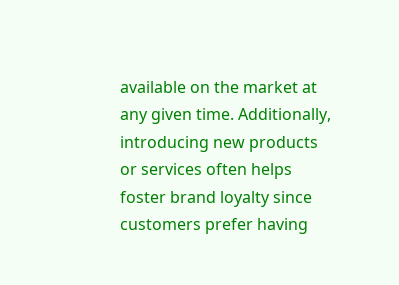available on the market at any given time. Additionally, introducing new products or services often helps foster brand loyalty since customers prefer having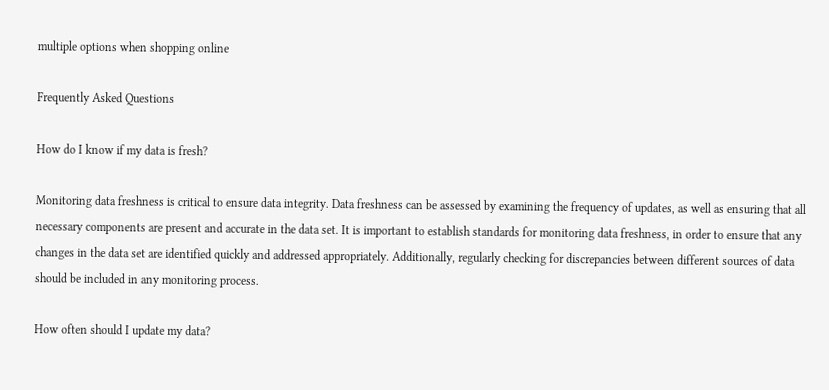multiple options when shopping online

Frequently Asked Questions

How do I know if my data is fresh?

Monitoring data freshness is critical to ensure data integrity. Data freshness can be assessed by examining the frequency of updates, as well as ensuring that all necessary components are present and accurate in the data set. It is important to establish standards for monitoring data freshness, in order to ensure that any changes in the data set are identified quickly and addressed appropriately. Additionally, regularly checking for discrepancies between different sources of data should be included in any monitoring process.

How often should I update my data?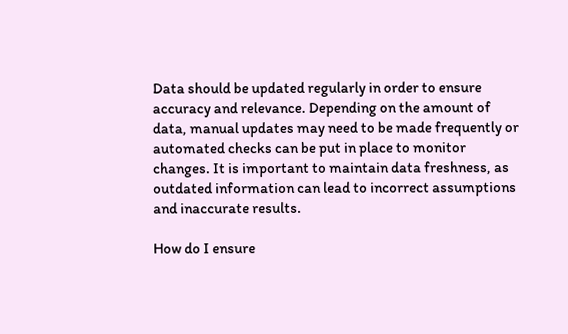Data should be updated regularly in order to ensure accuracy and relevance. Depending on the amount of data, manual updates may need to be made frequently or automated checks can be put in place to monitor changes. It is important to maintain data freshness, as outdated information can lead to incorrect assumptions and inaccurate results.

How do I ensure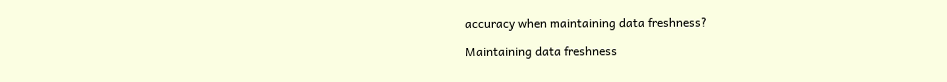accuracy when maintaining data freshness?

Maintaining data freshness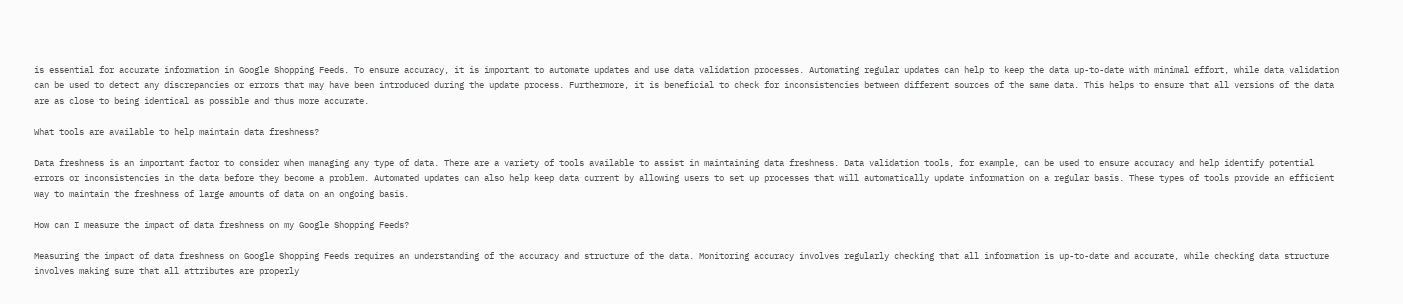is essential for accurate information in Google Shopping Feeds. To ensure accuracy, it is important to automate updates and use data validation processes. Automating regular updates can help to keep the data up-to-date with minimal effort, while data validation can be used to detect any discrepancies or errors that may have been introduced during the update process. Furthermore, it is beneficial to check for inconsistencies between different sources of the same data. This helps to ensure that all versions of the data are as close to being identical as possible and thus more accurate.

What tools are available to help maintain data freshness?

Data freshness is an important factor to consider when managing any type of data. There are a variety of tools available to assist in maintaining data freshness. Data validation tools, for example, can be used to ensure accuracy and help identify potential errors or inconsistencies in the data before they become a problem. Automated updates can also help keep data current by allowing users to set up processes that will automatically update information on a regular basis. These types of tools provide an efficient way to maintain the freshness of large amounts of data on an ongoing basis.

How can I measure the impact of data freshness on my Google Shopping Feeds?

Measuring the impact of data freshness on Google Shopping Feeds requires an understanding of the accuracy and structure of the data. Monitoring accuracy involves regularly checking that all information is up-to-date and accurate, while checking data structure involves making sure that all attributes are properly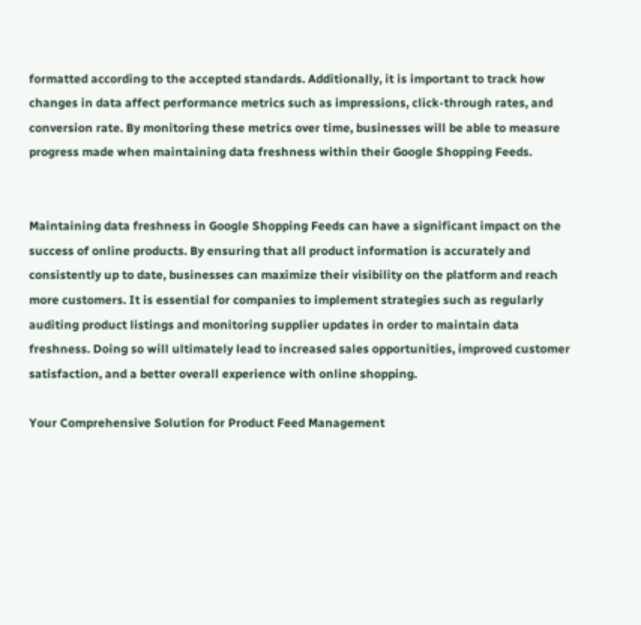formatted according to the accepted standards. Additionally, it is important to track how changes in data affect performance metrics such as impressions, click-through rates, and conversion rate. By monitoring these metrics over time, businesses will be able to measure progress made when maintaining data freshness within their Google Shopping Feeds.


Maintaining data freshness in Google Shopping Feeds can have a significant impact on the success of online products. By ensuring that all product information is accurately and consistently up to date, businesses can maximize their visibility on the platform and reach more customers. It is essential for companies to implement strategies such as regularly auditing product listings and monitoring supplier updates in order to maintain data freshness. Doing so will ultimately lead to increased sales opportunities, improved customer satisfaction, and a better overall experience with online shopping.

Your Comprehensive Solution for Product Feed Management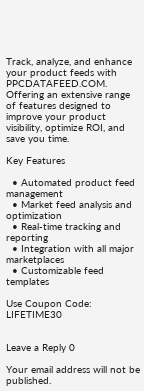Track, analyze, and enhance your product feeds with PPCDATAFEED.COM. Offering an extensive range of features designed to improve your product visibility, optimize ROI, and save you time.

Key Features

  • Automated product feed management
  • Market feed analysis and optimization
  • Real-time tracking and reporting
  • Integration with all major marketplaces
  • Customizable feed templates

Use Coupon Code: LIFETIME30


Leave a Reply 0

Your email address will not be published.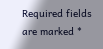Required fields are marked *